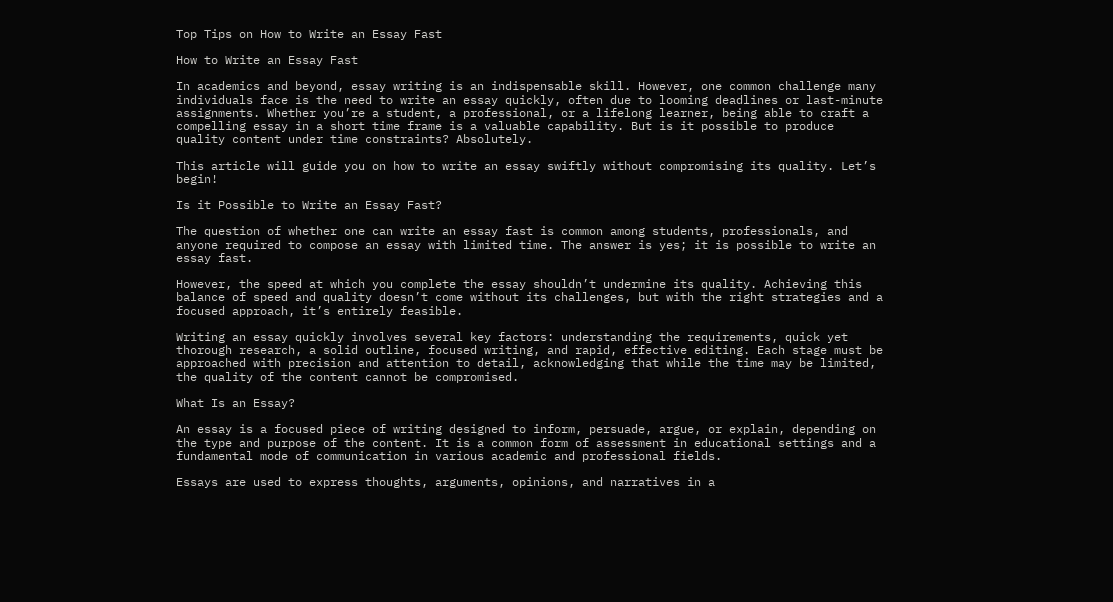Top Tips on How to Write an Essay Fast

How to Write an Essay Fast

In academics and beyond, essay writing is an indispensable skill. However, one common challenge many individuals face is the need to write an essay quickly, often due to looming deadlines or last-minute assignments. Whether you’re a student, a professional, or a lifelong learner, being able to craft a compelling essay in a short time frame is a valuable capability. But is it possible to produce quality content under time constraints? Absolutely.

This article will guide you on how to write an essay swiftly without compromising its quality. Let’s begin!

Is it Possible to Write an Essay Fast?

The question of whether one can write an essay fast is common among students, professionals, and anyone required to compose an essay with limited time. The answer is yes; it is possible to write an essay fast.

However, the speed at which you complete the essay shouldn’t undermine its quality. Achieving this balance of speed and quality doesn’t come without its challenges, but with the right strategies and a focused approach, it’s entirely feasible.

Writing an essay quickly involves several key factors: understanding the requirements, quick yet thorough research, a solid outline, focused writing, and rapid, effective editing. Each stage must be approached with precision and attention to detail, acknowledging that while the time may be limited, the quality of the content cannot be compromised.

What Is an Essay?

An essay is a focused piece of writing designed to inform, persuade, argue, or explain, depending on the type and purpose of the content. It is a common form of assessment in educational settings and a fundamental mode of communication in various academic and professional fields.

Essays are used to express thoughts, arguments, opinions, and narratives in a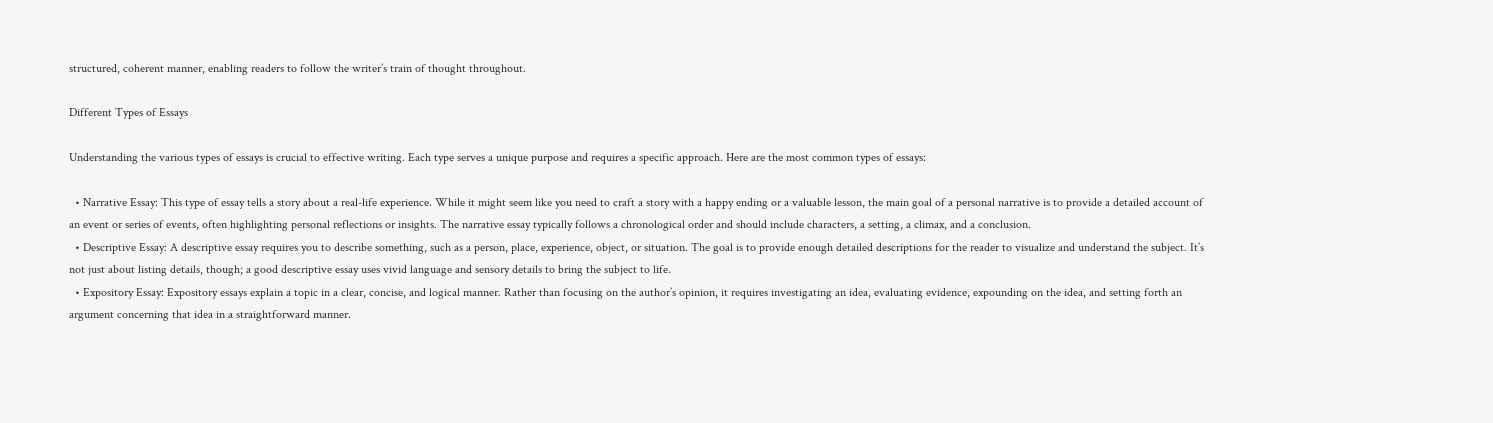structured, coherent manner, enabling readers to follow the writer’s train of thought throughout.

Different Types of Essays

Understanding the various types of essays is crucial to effective writing. Each type serves a unique purpose and requires a specific approach. Here are the most common types of essays:

  • Narrative Essay: This type of essay tells a story about a real-life experience. While it might seem like you need to craft a story with a happy ending or a valuable lesson, the main goal of a personal narrative is to provide a detailed account of an event or series of events, often highlighting personal reflections or insights. The narrative essay typically follows a chronological order and should include characters, a setting, a climax, and a conclusion.
  • Descriptive Essay: A descriptive essay requires you to describe something, such as a person, place, experience, object, or situation. The goal is to provide enough detailed descriptions for the reader to visualize and understand the subject. It’s not just about listing details, though; a good descriptive essay uses vivid language and sensory details to bring the subject to life.
  • Expository Essay: Expository essays explain a topic in a clear, concise, and logical manner. Rather than focusing on the author’s opinion, it requires investigating an idea, evaluating evidence, expounding on the idea, and setting forth an argument concerning that idea in a straightforward manner.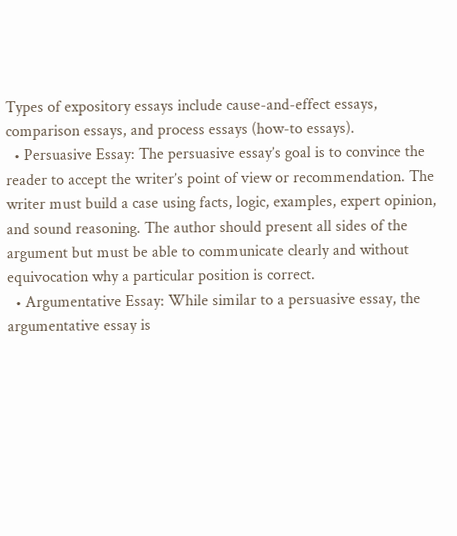Types of expository essays include cause-and-effect essays, comparison essays, and process essays (how-to essays).
  • Persuasive Essay: The persuasive essay’s goal is to convince the reader to accept the writer’s point of view or recommendation. The writer must build a case using facts, logic, examples, expert opinion, and sound reasoning. The author should present all sides of the argument but must be able to communicate clearly and without equivocation why a particular position is correct.
  • Argumentative Essay: While similar to a persuasive essay, the argumentative essay is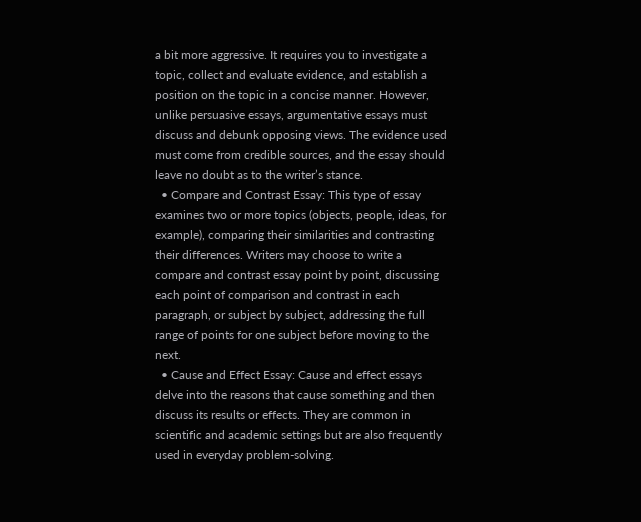a bit more aggressive. It requires you to investigate a topic, collect and evaluate evidence, and establish a position on the topic in a concise manner. However, unlike persuasive essays, argumentative essays must discuss and debunk opposing views. The evidence used must come from credible sources, and the essay should leave no doubt as to the writer’s stance.
  • Compare and Contrast Essay: This type of essay examines two or more topics (objects, people, ideas, for example), comparing their similarities and contrasting their differences. Writers may choose to write a compare and contrast essay point by point, discussing each point of comparison and contrast in each paragraph, or subject by subject, addressing the full range of points for one subject before moving to the next.
  • Cause and Effect Essay: Cause and effect essays delve into the reasons that cause something and then discuss its results or effects. They are common in scientific and academic settings but are also frequently used in everyday problem-solving.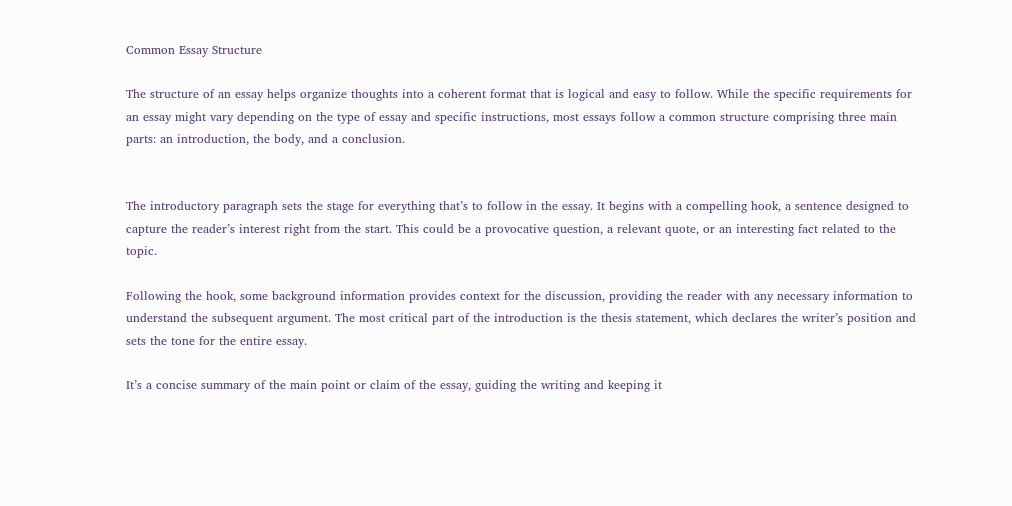Common Essay Structure

The structure of an essay helps organize thoughts into a coherent format that is logical and easy to follow. While the specific requirements for an essay might vary depending on the type of essay and specific instructions, most essays follow a common structure comprising three main parts: an introduction, the body, and a conclusion.


The introductory paragraph sets the stage for everything that’s to follow in the essay. It begins with a compelling hook, a sentence designed to capture the reader’s interest right from the start. This could be a provocative question, a relevant quote, or an interesting fact related to the topic.

Following the hook, some background information provides context for the discussion, providing the reader with any necessary information to understand the subsequent argument. The most critical part of the introduction is the thesis statement, which declares the writer’s position and sets the tone for the entire essay.

It’s a concise summary of the main point or claim of the essay, guiding the writing and keeping it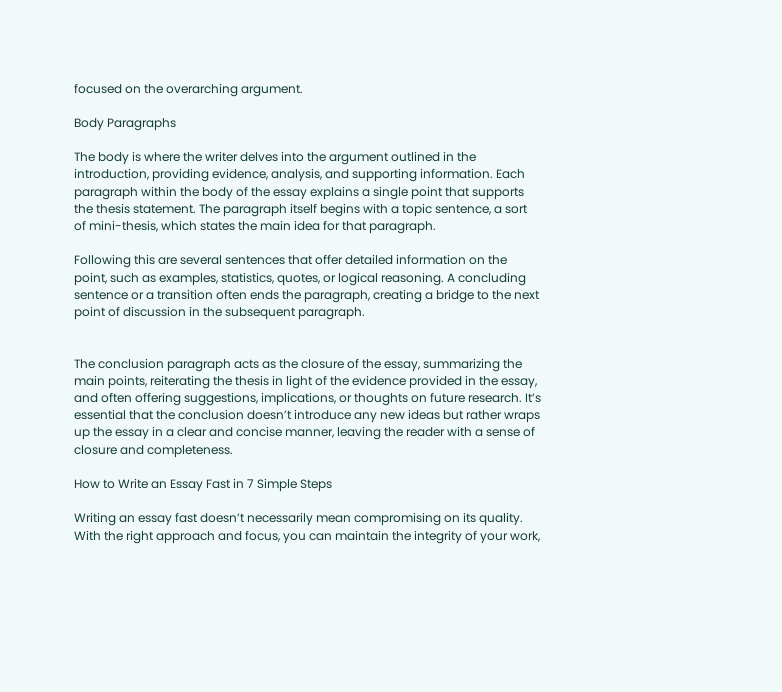focused on the overarching argument.

Body Paragraphs

The body is where the writer delves into the argument outlined in the introduction, providing evidence, analysis, and supporting information. Each paragraph within the body of the essay explains a single point that supports the thesis statement. The paragraph itself begins with a topic sentence, a sort of mini-thesis, which states the main idea for that paragraph.

Following this are several sentences that offer detailed information on the point, such as examples, statistics, quotes, or logical reasoning. A concluding sentence or a transition often ends the paragraph, creating a bridge to the next point of discussion in the subsequent paragraph.


The conclusion paragraph acts as the closure of the essay, summarizing the main points, reiterating the thesis in light of the evidence provided in the essay, and often offering suggestions, implications, or thoughts on future research. It’s essential that the conclusion doesn’t introduce any new ideas but rather wraps up the essay in a clear and concise manner, leaving the reader with a sense of closure and completeness.

How to Write an Essay Fast in 7 Simple Steps

Writing an essay fast doesn’t necessarily mean compromising on its quality. With the right approach and focus, you can maintain the integrity of your work,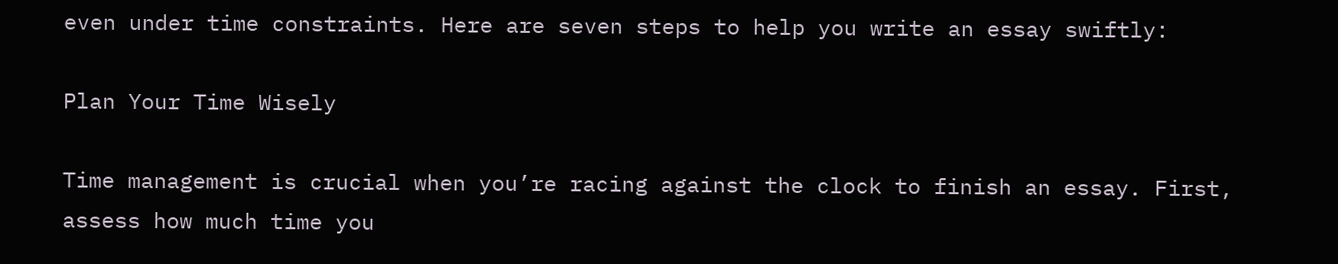even under time constraints. Here are seven steps to help you write an essay swiftly:

Plan Your Time Wisely

Time management is crucial when you’re racing against the clock to finish an essay. First, assess how much time you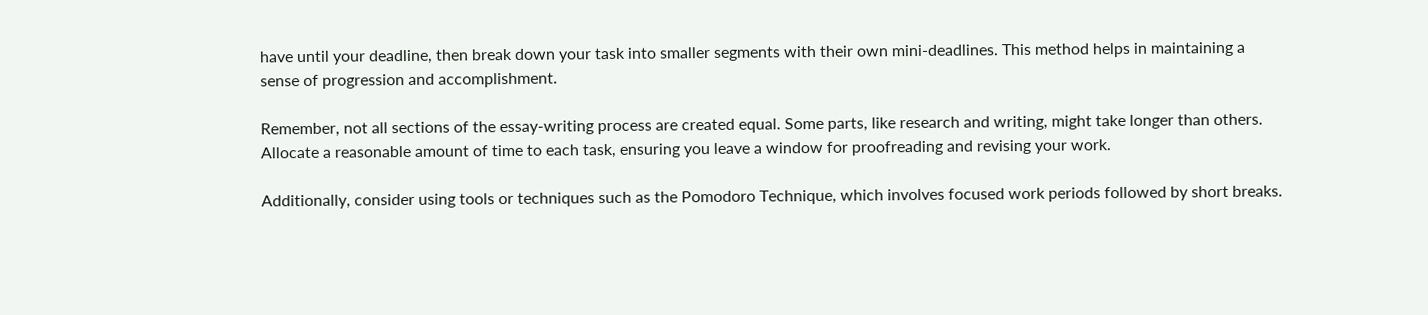have until your deadline, then break down your task into smaller segments with their own mini-deadlines. This method helps in maintaining a sense of progression and accomplishment.

Remember, not all sections of the essay-writing process are created equal. Some parts, like research and writing, might take longer than others. Allocate a reasonable amount of time to each task, ensuring you leave a window for proofreading and revising your work.

Additionally, consider using tools or techniques such as the Pomodoro Technique, which involves focused work periods followed by short breaks.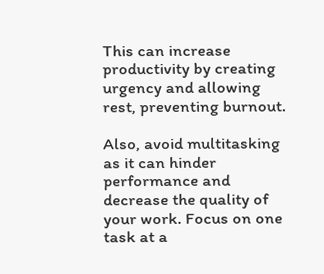This can increase productivity by creating urgency and allowing rest, preventing burnout.

Also, avoid multitasking as it can hinder performance and decrease the quality of your work. Focus on one task at a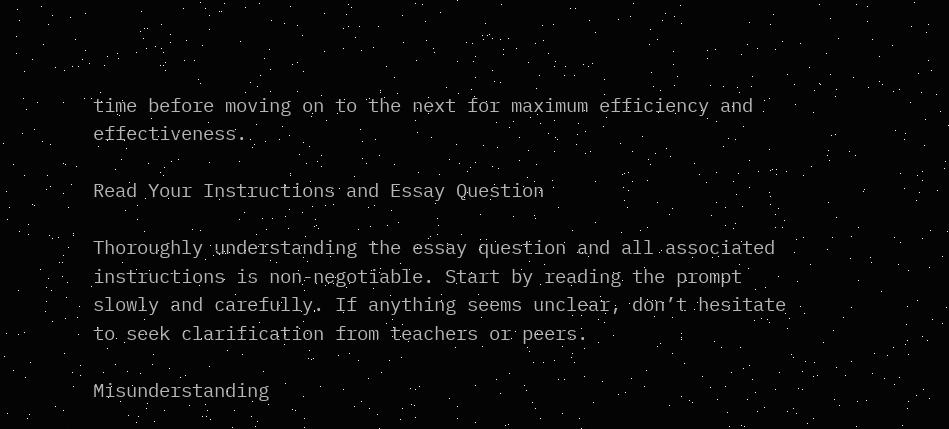time before moving on to the next for maximum efficiency and effectiveness.

Read Your Instructions and Essay Question

Thoroughly understanding the essay question and all associated instructions is non-negotiable. Start by reading the prompt slowly and carefully. If anything seems unclear, don’t hesitate to seek clarification from teachers or peers.

Misunderstanding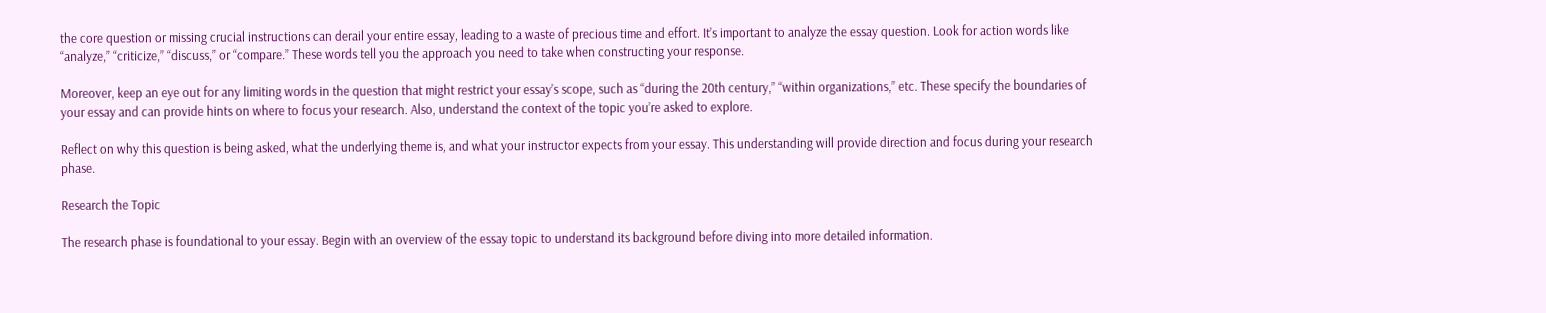the core question or missing crucial instructions can derail your entire essay, leading to a waste of precious time and effort. It’s important to analyze the essay question. Look for action words like “analyze,” “criticize,” “discuss,” or “compare.” These words tell you the approach you need to take when constructing your response.

Moreover, keep an eye out for any limiting words in the question that might restrict your essay’s scope, such as “during the 20th century,” “within organizations,” etc. These specify the boundaries of your essay and can provide hints on where to focus your research. Also, understand the context of the topic you’re asked to explore.

Reflect on why this question is being asked, what the underlying theme is, and what your instructor expects from your essay. This understanding will provide direction and focus during your research phase.

Research the Topic

The research phase is foundational to your essay. Begin with an overview of the essay topic to understand its background before diving into more detailed information.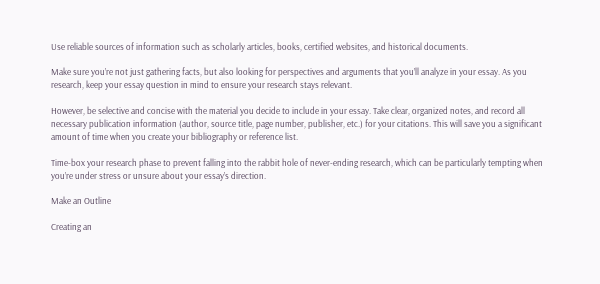Use reliable sources of information such as scholarly articles, books, certified websites, and historical documents.

Make sure you’re not just gathering facts, but also looking for perspectives and arguments that you’ll analyze in your essay. As you research, keep your essay question in mind to ensure your research stays relevant.

However, be selective and concise with the material you decide to include in your essay. Take clear, organized notes, and record all necessary publication information (author, source title, page number, publisher, etc.) for your citations. This will save you a significant amount of time when you create your bibliography or reference list.

Time-box your research phase to prevent falling into the rabbit hole of never-ending research, which can be particularly tempting when you’re under stress or unsure about your essay’s direction.

Make an Outline

Creating an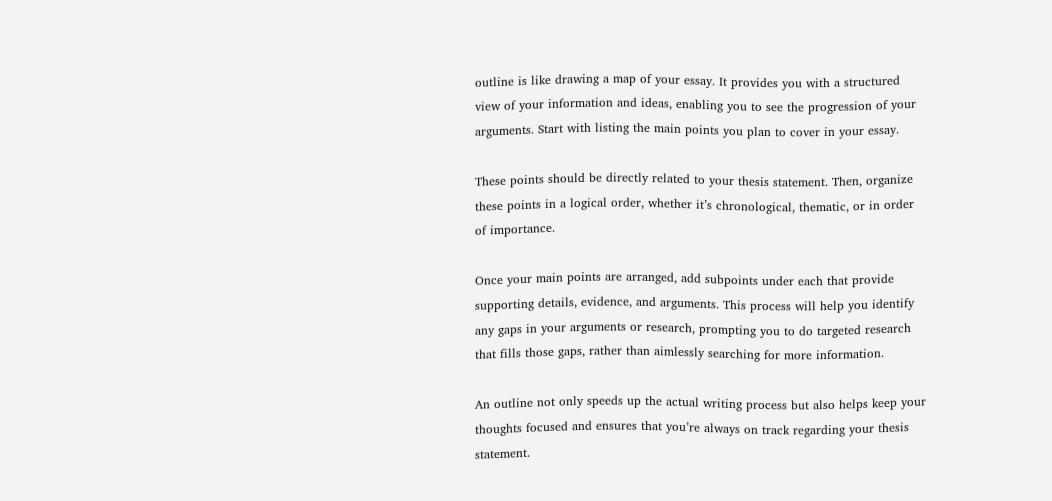outline is like drawing a map of your essay. It provides you with a structured view of your information and ideas, enabling you to see the progression of your arguments. Start with listing the main points you plan to cover in your essay.

These points should be directly related to your thesis statement. Then, organize these points in a logical order, whether it’s chronological, thematic, or in order of importance.

Once your main points are arranged, add subpoints under each that provide supporting details, evidence, and arguments. This process will help you identify any gaps in your arguments or research, prompting you to do targeted research that fills those gaps, rather than aimlessly searching for more information.

An outline not only speeds up the actual writing process but also helps keep your thoughts focused and ensures that you’re always on track regarding your thesis statement.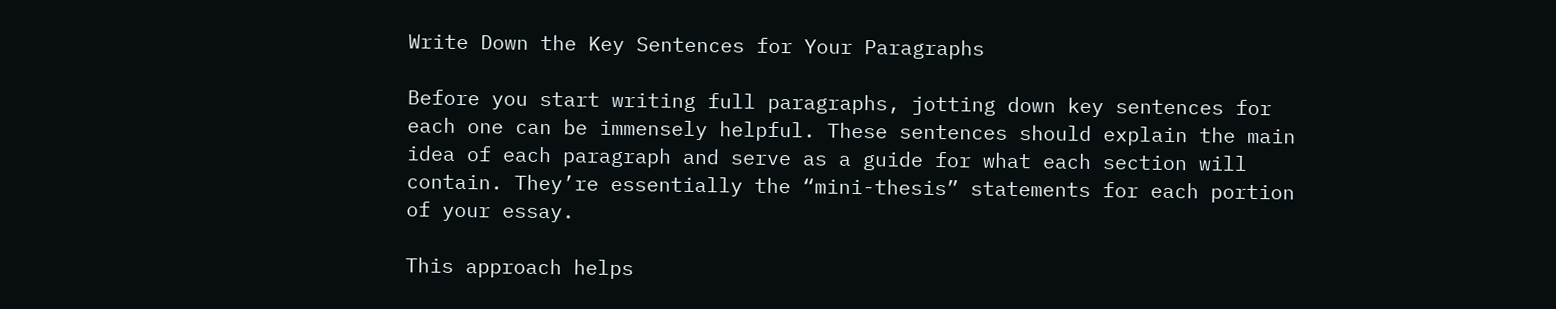Write Down the Key Sentences for Your Paragraphs

Before you start writing full paragraphs, jotting down key sentences for each one can be immensely helpful. These sentences should explain the main idea of each paragraph and serve as a guide for what each section will contain. They’re essentially the “mini-thesis” statements for each portion of your essay.

This approach helps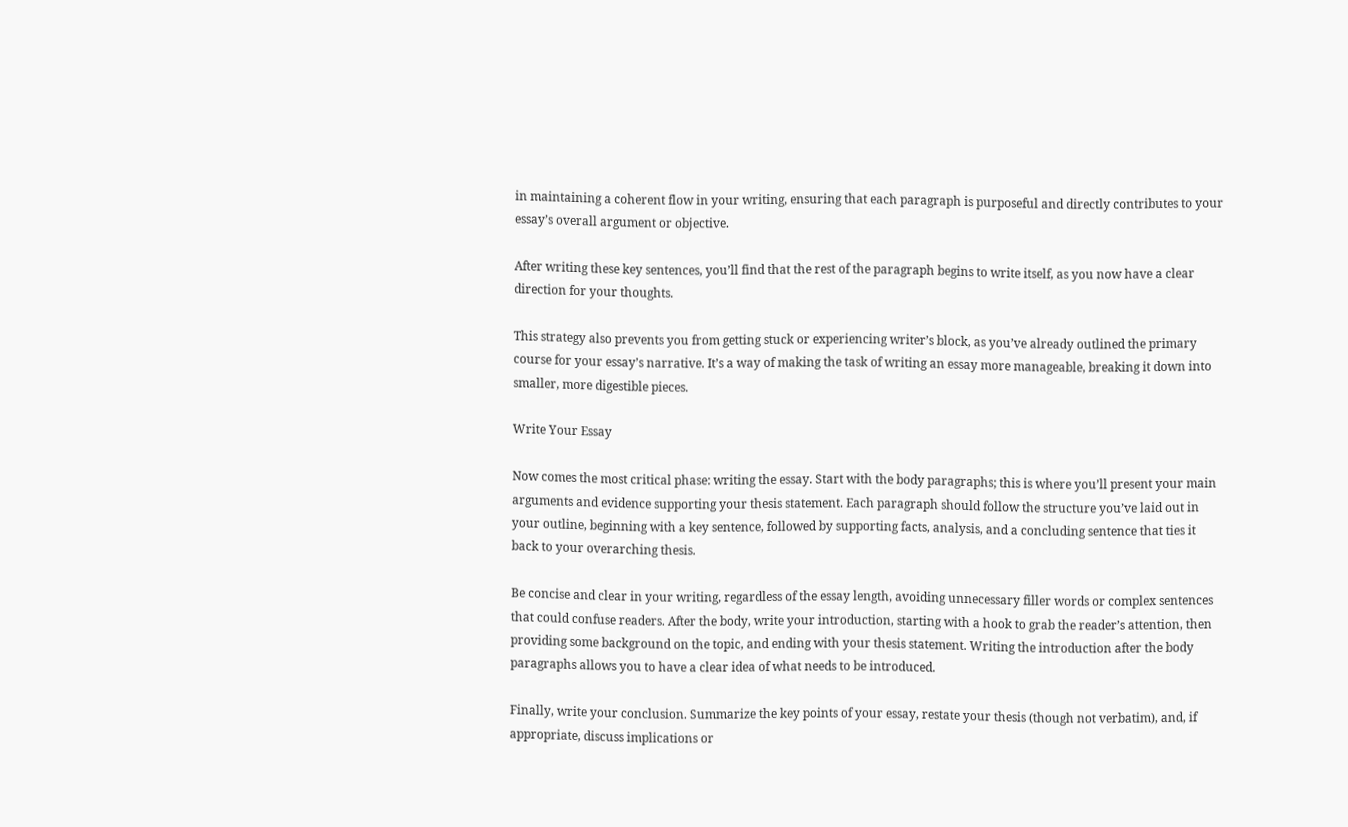in maintaining a coherent flow in your writing, ensuring that each paragraph is purposeful and directly contributes to your essay’s overall argument or objective.

After writing these key sentences, you’ll find that the rest of the paragraph begins to write itself, as you now have a clear direction for your thoughts.

This strategy also prevents you from getting stuck or experiencing writer’s block, as you’ve already outlined the primary course for your essay’s narrative. It’s a way of making the task of writing an essay more manageable, breaking it down into smaller, more digestible pieces.

Write Your Essay

Now comes the most critical phase: writing the essay. Start with the body paragraphs; this is where you’ll present your main arguments and evidence supporting your thesis statement. Each paragraph should follow the structure you’ve laid out in your outline, beginning with a key sentence, followed by supporting facts, analysis, and a concluding sentence that ties it back to your overarching thesis.

Be concise and clear in your writing, regardless of the essay length, avoiding unnecessary filler words or complex sentences that could confuse readers. After the body, write your introduction, starting with a hook to grab the reader’s attention, then providing some background on the topic, and ending with your thesis statement. Writing the introduction after the body paragraphs allows you to have a clear idea of what needs to be introduced.

Finally, write your conclusion. Summarize the key points of your essay, restate your thesis (though not verbatim), and, if appropriate, discuss implications or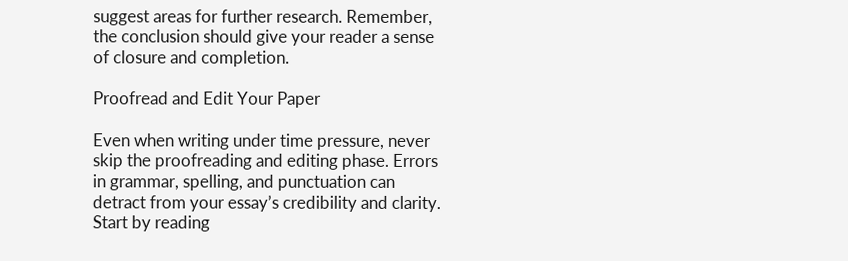suggest areas for further research. Remember, the conclusion should give your reader a sense of closure and completion.

Proofread and Edit Your Paper

Even when writing under time pressure, never skip the proofreading and editing phase. Errors in grammar, spelling, and punctuation can detract from your essay’s credibility and clarity. Start by reading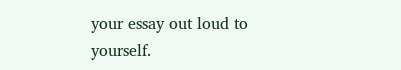your essay out loud to yourself.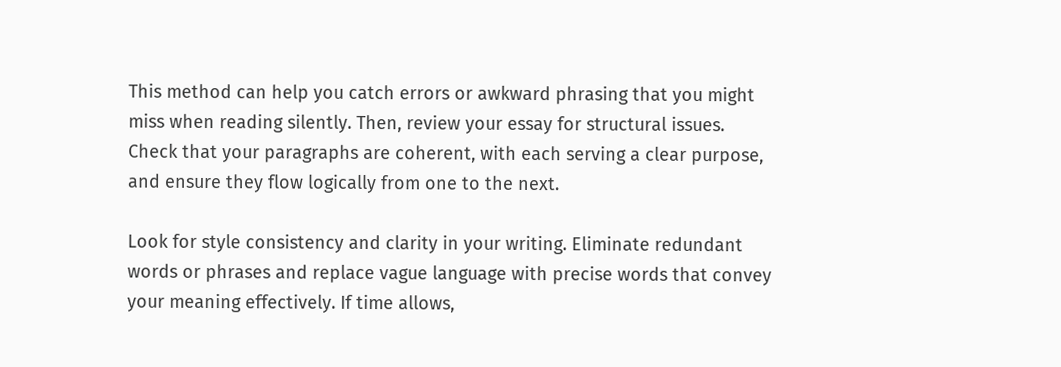This method can help you catch errors or awkward phrasing that you might miss when reading silently. Then, review your essay for structural issues. Check that your paragraphs are coherent, with each serving a clear purpose, and ensure they flow logically from one to the next.

Look for style consistency and clarity in your writing. Eliminate redundant words or phrases and replace vague language with precise words that convey your meaning effectively. If time allows,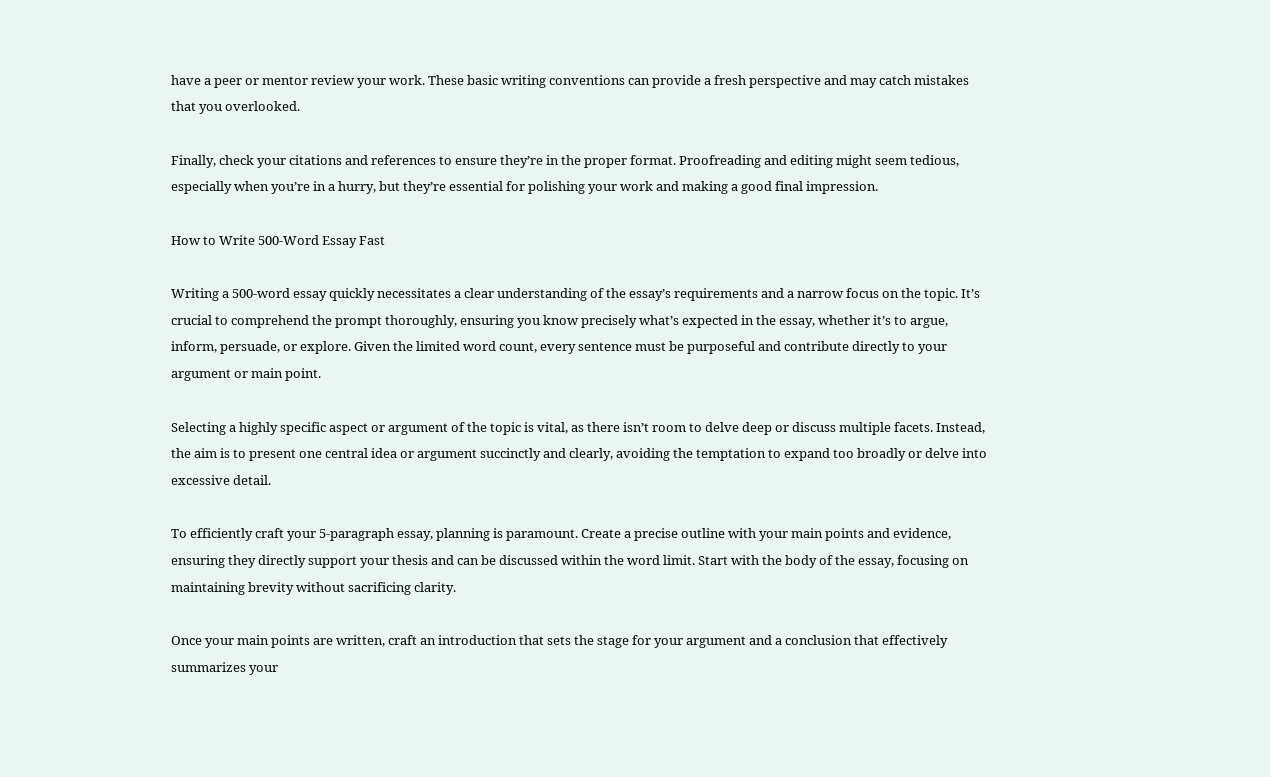have a peer or mentor review your work. These basic writing conventions can provide a fresh perspective and may catch mistakes that you overlooked.

Finally, check your citations and references to ensure they’re in the proper format. Proofreading and editing might seem tedious, especially when you’re in a hurry, but they’re essential for polishing your work and making a good final impression.

How to Write 500-Word Essay Fast

Writing a 500-word essay quickly necessitates a clear understanding of the essay’s requirements and a narrow focus on the topic. It’s crucial to comprehend the prompt thoroughly, ensuring you know precisely what’s expected in the essay, whether it’s to argue, inform, persuade, or explore. Given the limited word count, every sentence must be purposeful and contribute directly to your argument or main point.

Selecting a highly specific aspect or argument of the topic is vital, as there isn’t room to delve deep or discuss multiple facets. Instead, the aim is to present one central idea or argument succinctly and clearly, avoiding the temptation to expand too broadly or delve into excessive detail.

To efficiently craft your 5-paragraph essay, planning is paramount. Create a precise outline with your main points and evidence, ensuring they directly support your thesis and can be discussed within the word limit. Start with the body of the essay, focusing on maintaining brevity without sacrificing clarity.

Once your main points are written, craft an introduction that sets the stage for your argument and a conclusion that effectively summarizes your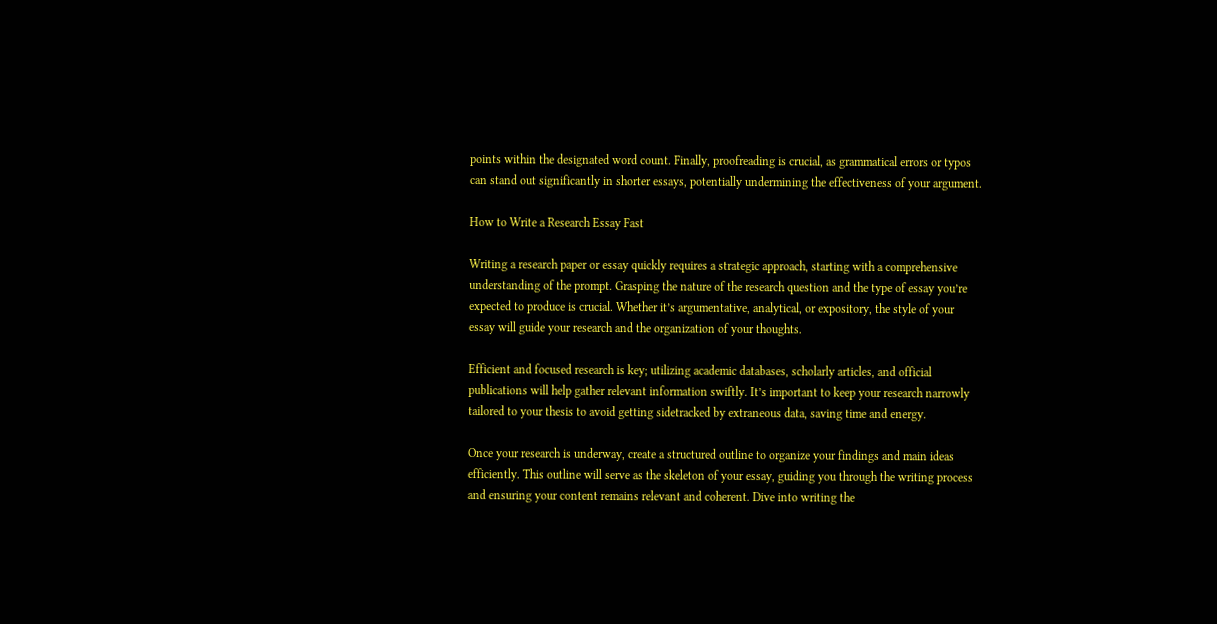points within the designated word count. Finally, proofreading is crucial, as grammatical errors or typos can stand out significantly in shorter essays, potentially undermining the effectiveness of your argument.

How to Write a Research Essay Fast

Writing a research paper or essay quickly requires a strategic approach, starting with a comprehensive understanding of the prompt. Grasping the nature of the research question and the type of essay you’re expected to produce is crucial. Whether it’s argumentative, analytical, or expository, the style of your essay will guide your research and the organization of your thoughts.

Efficient and focused research is key; utilizing academic databases, scholarly articles, and official publications will help gather relevant information swiftly. It’s important to keep your research narrowly tailored to your thesis to avoid getting sidetracked by extraneous data, saving time and energy.

Once your research is underway, create a structured outline to organize your findings and main ideas efficiently. This outline will serve as the skeleton of your essay, guiding you through the writing process and ensuring your content remains relevant and coherent. Dive into writing the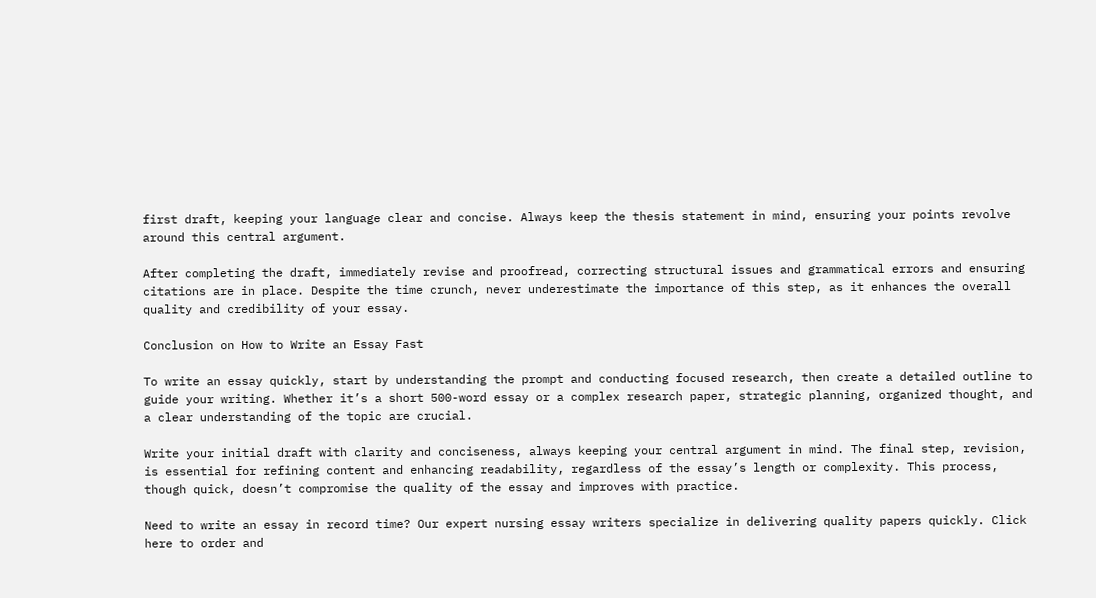first draft, keeping your language clear and concise. Always keep the thesis statement in mind, ensuring your points revolve around this central argument.

After completing the draft, immediately revise and proofread, correcting structural issues and grammatical errors and ensuring citations are in place. Despite the time crunch, never underestimate the importance of this step, as it enhances the overall quality and credibility of your essay.

Conclusion on How to Write an Essay Fast

To write an essay quickly, start by understanding the prompt and conducting focused research, then create a detailed outline to guide your writing. Whether it’s a short 500-word essay or a complex research paper, strategic planning, organized thought, and a clear understanding of the topic are crucial.

Write your initial draft with clarity and conciseness, always keeping your central argument in mind. The final step, revision, is essential for refining content and enhancing readability, regardless of the essay’s length or complexity. This process, though quick, doesn’t compromise the quality of the essay and improves with practice.

Need to write an essay in record time? Our expert nursing essay writers specialize in delivering quality papers quickly. Click here to order and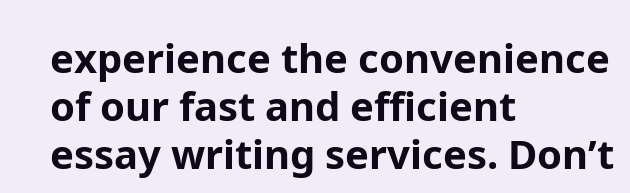experience the convenience of our fast and efficient essay writing services. Don’t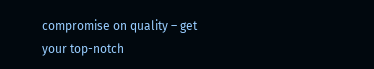compromise on quality – get your top-notch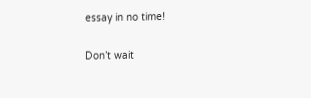essay in no time!

Don’t wait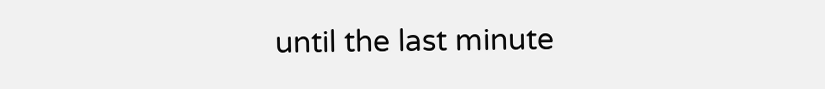until the last minute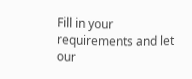Fill in your requirements and let our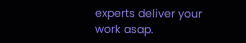experts deliver your work asap.